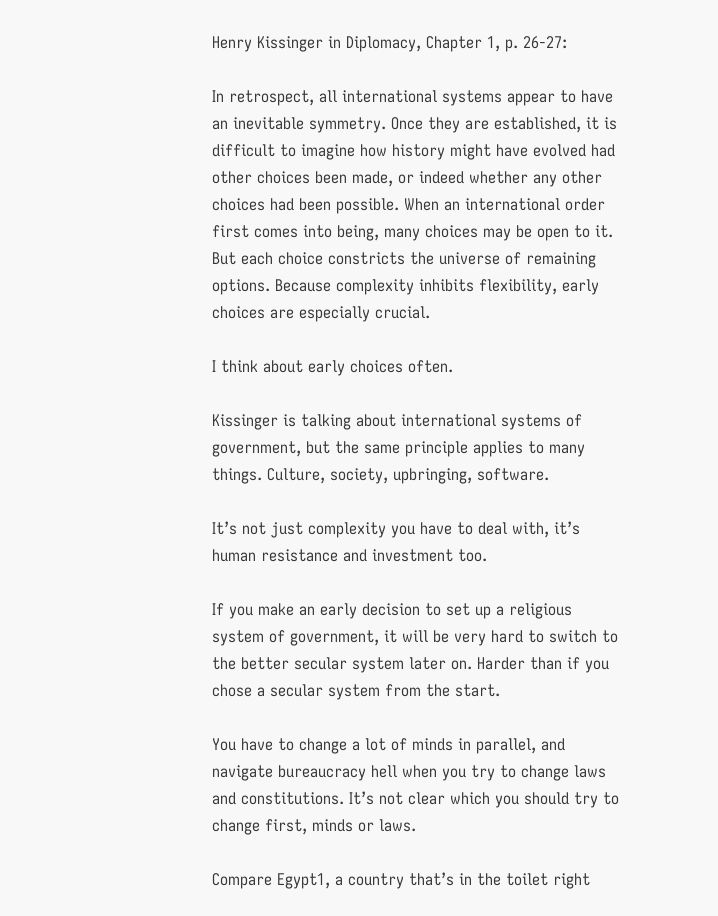Henry Kissinger in Diplomacy, Chapter 1, p. 26-27:

In retrospect, all international systems appear to have an inevitable symmetry. Once they are established, it is difficult to imagine how history might have evolved had other choices been made, or indeed whether any other choices had been possible. When an international order first comes into being, many choices may be open to it. But each choice constricts the universe of remaining options. Because complexity inhibits flexibility, early choices are especially crucial.

I think about early choices often.

Kissinger is talking about international systems of government, but the same principle applies to many things. Culture, society, upbringing, software.

It’s not just complexity you have to deal with, it’s human resistance and investment too.

If you make an early decision to set up a religious system of government, it will be very hard to switch to the better secular system later on. Harder than if you chose a secular system from the start.

You have to change a lot of minds in parallel, and navigate bureaucracy hell when you try to change laws and constitutions. It’s not clear which you should try to change first, minds or laws.

Compare Egypt1, a country that’s in the toilet right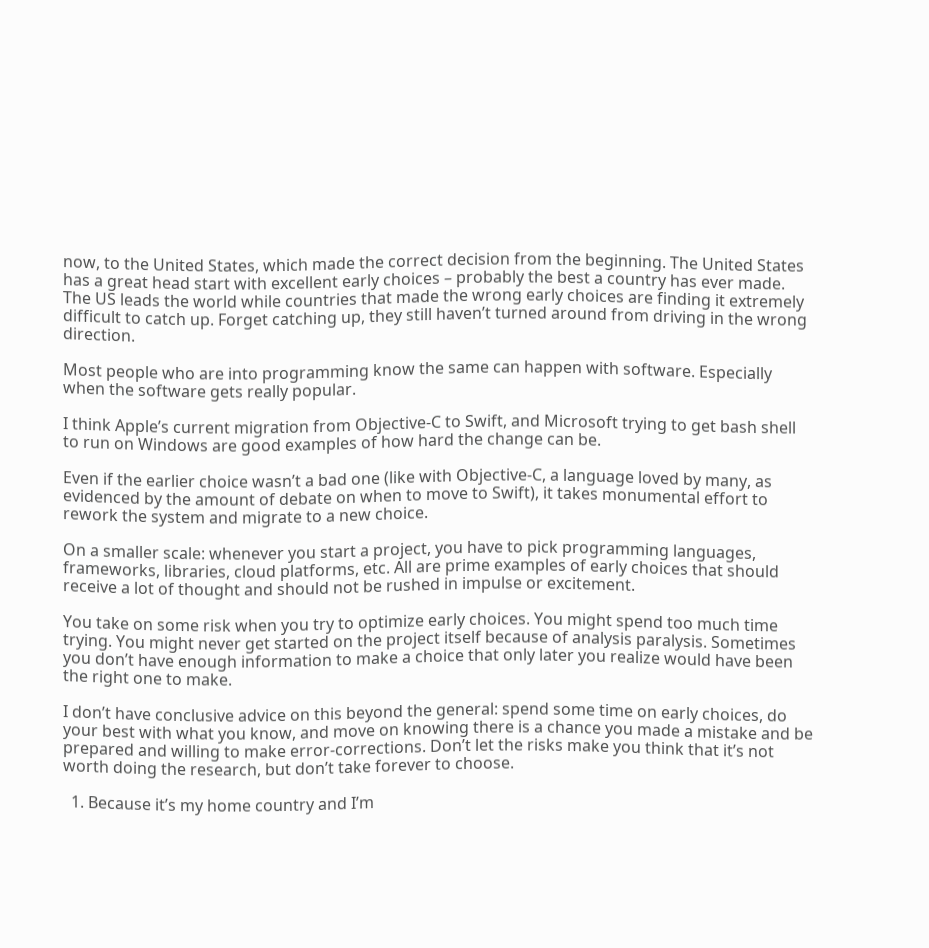now, to the United States, which made the correct decision from the beginning. The United States has a great head start with excellent early choices – probably the best a country has ever made. The US leads the world while countries that made the wrong early choices are finding it extremely difficult to catch up. Forget catching up, they still haven’t turned around from driving in the wrong direction.

Most people who are into programming know the same can happen with software. Especially when the software gets really popular.

I think Apple’s current migration from Objective-C to Swift, and Microsoft trying to get bash shell to run on Windows are good examples of how hard the change can be.

Even if the earlier choice wasn’t a bad one (like with Objective-C, a language loved by many, as evidenced by the amount of debate on when to move to Swift), it takes monumental effort to rework the system and migrate to a new choice.

On a smaller scale: whenever you start a project, you have to pick programming languages, frameworks, libraries, cloud platforms, etc. All are prime examples of early choices that should receive a lot of thought and should not be rushed in impulse or excitement.

You take on some risk when you try to optimize early choices. You might spend too much time trying. You might never get started on the project itself because of analysis paralysis. Sometimes you don’t have enough information to make a choice that only later you realize would have been the right one to make.

I don’t have conclusive advice on this beyond the general: spend some time on early choices, do your best with what you know, and move on knowing there is a chance you made a mistake and be prepared and willing to make error-corrections. Don’t let the risks make you think that it’s not worth doing the research, but don’t take forever to choose.

  1. Because it’s my home country and I’m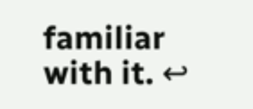familiar with it. ↩